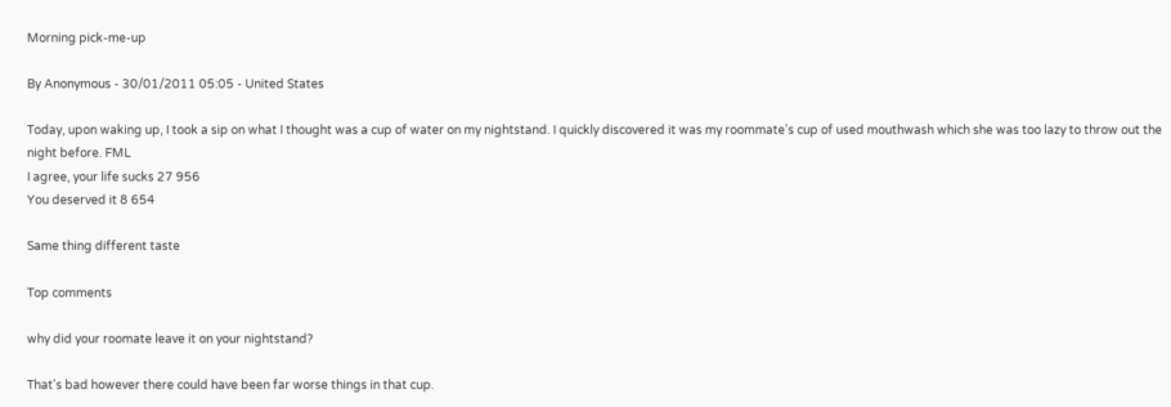Morning pick-me-up

By Anonymous - 30/01/2011 05:05 - United States

Today, upon waking up, I took a sip on what I thought was a cup of water on my nightstand. I quickly discovered it was my roommate's cup of used mouthwash which she was too lazy to throw out the night before. FML
I agree, your life sucks 27 956
You deserved it 8 654

Same thing different taste

Top comments

why did your roomate leave it on your nightstand?

That's bad however there could have been far worse things in that cup.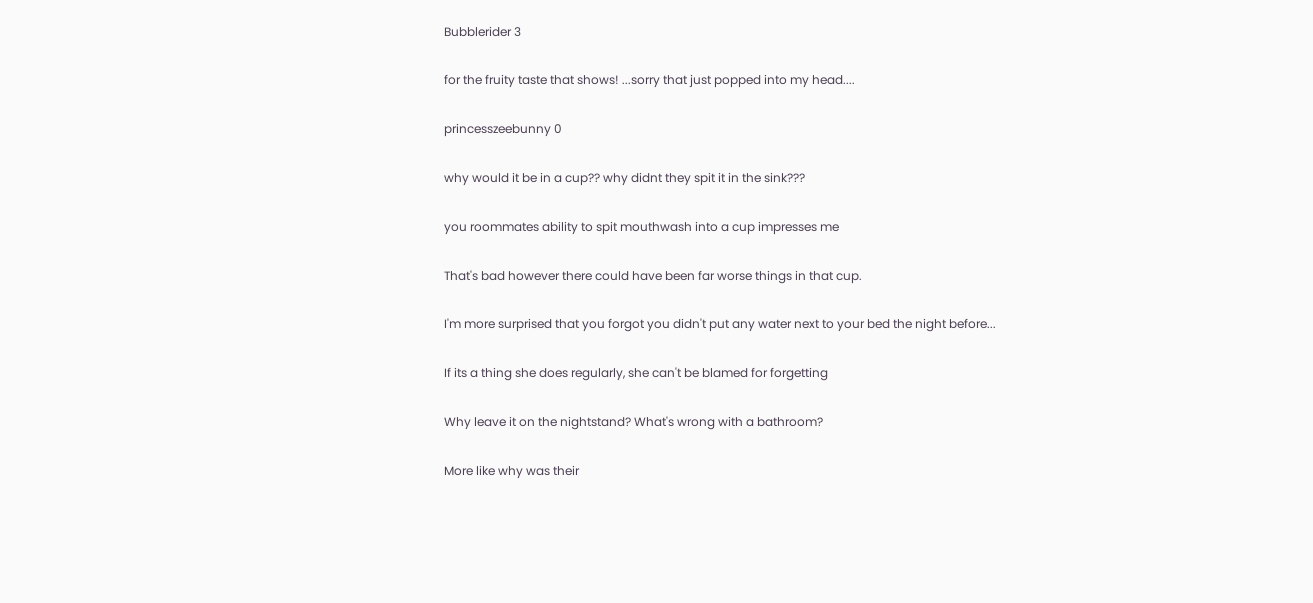Bubblerider 3

for the fruity taste that shows! ...sorry that just popped into my head....

princesszeebunny 0

why would it be in a cup?? why didnt they spit it in the sink???

you roommates ability to spit mouthwash into a cup impresses me

That's bad however there could have been far worse things in that cup.

I'm more surprised that you forgot you didn't put any water next to your bed the night before...

If its a thing she does regularly, she can't be blamed for forgetting

Why leave it on the nightstand? What's wrong with a bathroom?

More like why was their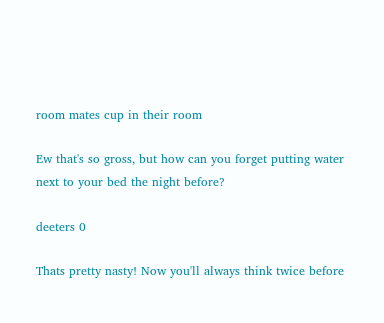room mates cup in their room

Ew that's so gross, but how can you forget putting water next to your bed the night before?

deeters 0

Thats pretty nasty! Now you'll always think twice before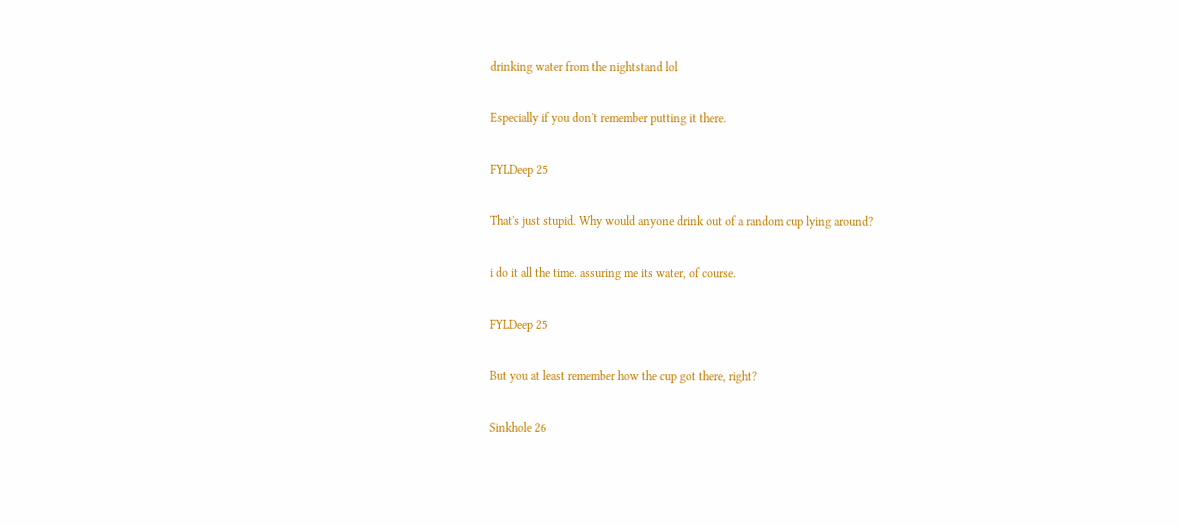drinking water from the nightstand lol

Especially if you don't remember putting it there.

FYLDeep 25

That's just stupid. Why would anyone drink out of a random cup lying around?

i do it all the time. assuring me its water, of course.

FYLDeep 25

But you at least remember how the cup got there, right?

Sinkhole 26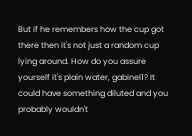But if he remembers how the cup got there then it's not just a random cup lying around. How do you assure yourself it's plain water, gabinel1? It could have something diluted and you probably wouldn't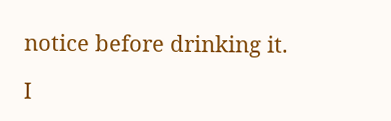notice before drinking it.

I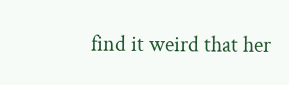find it weird that her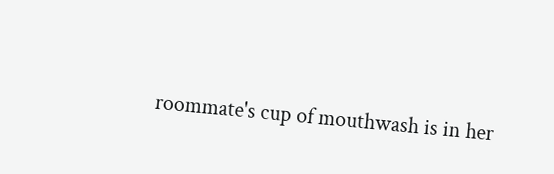roommate's cup of mouthwash is in her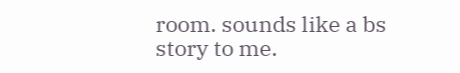room. sounds like a bs story to me.